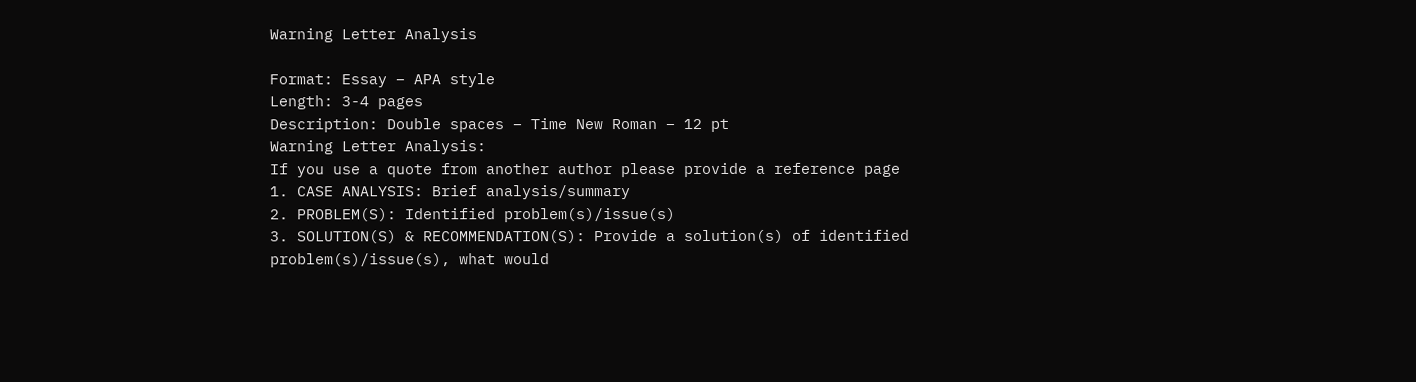Warning Letter Analysis

Format: Essay – APA style
Length: 3-4 pages
Description: Double spaces – Time New Roman – 12 pt
Warning Letter Analysis:
If you use a quote from another author please provide a reference page
1. CASE ANALYSIS: Brief analysis/summary
2. PROBLEM(S): Identified problem(s)/issue(s)
3. SOLUTION(S) & RECOMMENDATION(S): Provide a solution(s) of identified problem(s)/issue(s), what would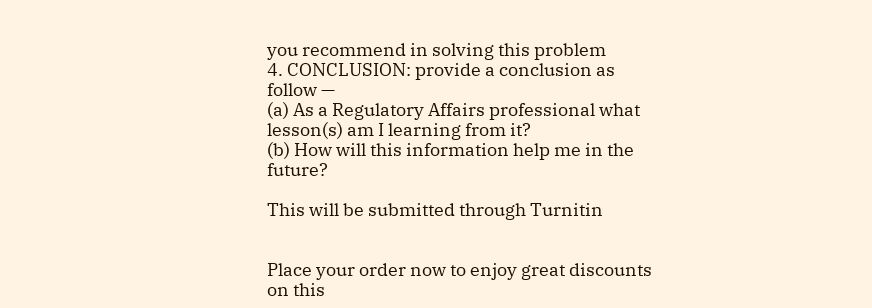you recommend in solving this problem
4. CONCLUSION: provide a conclusion as follow —
(a) As a Regulatory Affairs professional what lesson(s) am I learning from it?
(b) How will this information help me in the future?

This will be submitted through Turnitin


Place your order now to enjoy great discounts on this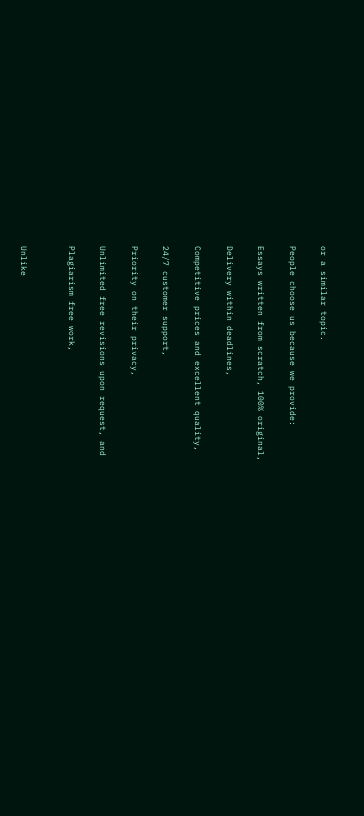or a similar topic.

People choose us because we provide:

Essays written from scratch, 100% original,

Delivery within deadlines,

Competitive prices and excellent quality,

24/7 customer support,

Priority on their privacy,

Unlimited free revisions upon request, and

Plagiarism free work,


Unlike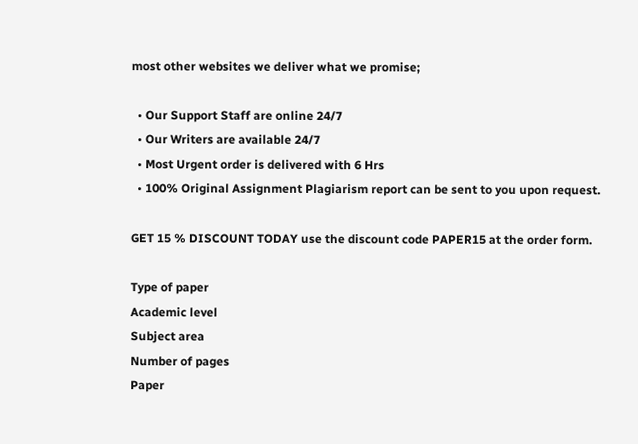most other websites we deliver what we promise;

  • Our Support Staff are online 24/7
  • Our Writers are available 24/7
  • Most Urgent order is delivered with 6 Hrs
  • 100% Original Assignment Plagiarism report can be sent to you upon request.

GET 15 % DISCOUNT TODAY use the discount code PAPER15 at the order form.

Type of paper
Academic level
Subject area
Number of pages
Paper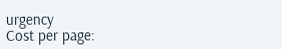urgency
Cost per page: